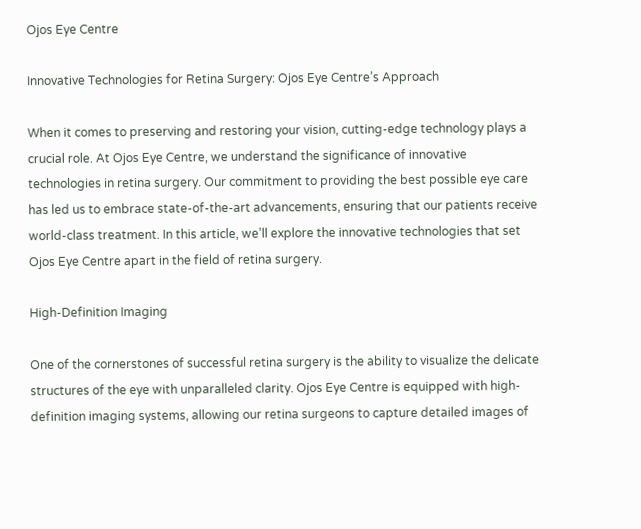Ojos Eye Centre

Innovative Technologies for Retina Surgery: Ojos Eye Centre’s Approach

When it comes to preserving and restoring your vision, cutting-edge technology plays a crucial role. At Ojos Eye Centre, we understand the significance of innovative technologies in retina surgery. Our commitment to providing the best possible eye care has led us to embrace state-of-the-art advancements, ensuring that our patients receive world-class treatment. In this article, we’ll explore the innovative technologies that set Ojos Eye Centre apart in the field of retina surgery.

High-Definition Imaging

One of the cornerstones of successful retina surgery is the ability to visualize the delicate structures of the eye with unparalleled clarity. Ojos Eye Centre is equipped with high-definition imaging systems, allowing our retina surgeons to capture detailed images of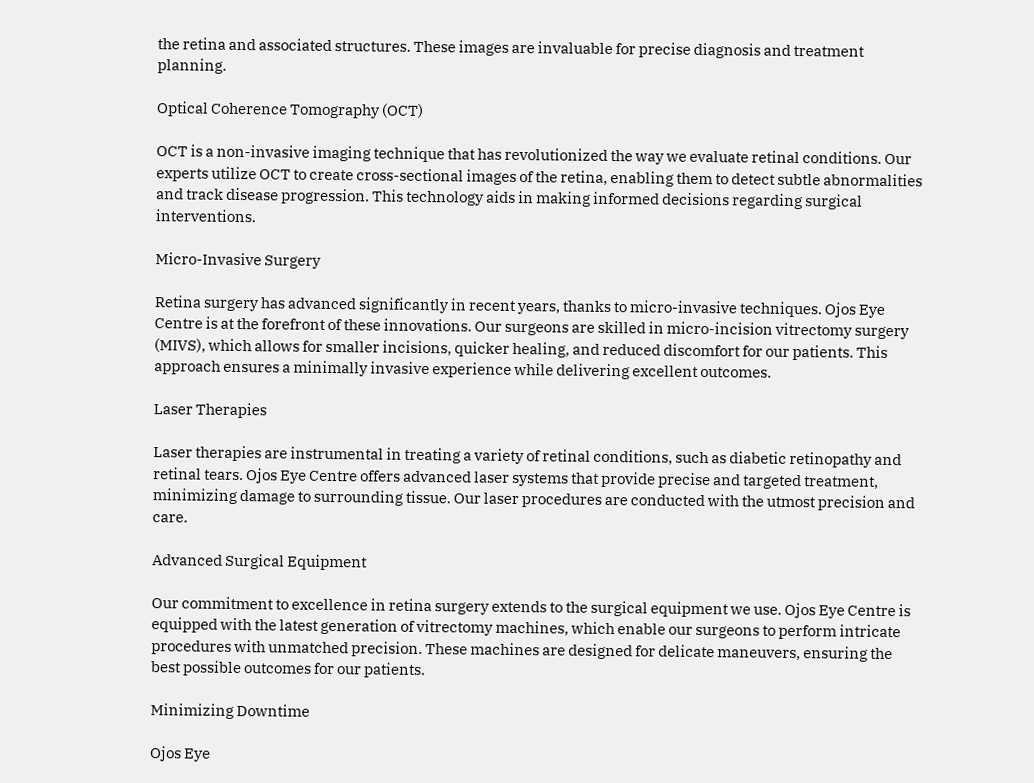the retina and associated structures. These images are invaluable for precise diagnosis and treatment planning.

Optical Coherence Tomography (OCT)

OCT is a non-invasive imaging technique that has revolutionized the way we evaluate retinal conditions. Our experts utilize OCT to create cross-sectional images of the retina, enabling them to detect subtle abnormalities and track disease progression. This technology aids in making informed decisions regarding surgical interventions.

Micro-Invasive Surgery

Retina surgery has advanced significantly in recent years, thanks to micro-invasive techniques. Ojos Eye Centre is at the forefront of these innovations. Our surgeons are skilled in micro-incision vitrectomy surgery (MIVS), which allows for smaller incisions, quicker healing, and reduced discomfort for our patients. This approach ensures a minimally invasive experience while delivering excellent outcomes.

Laser Therapies

Laser therapies are instrumental in treating a variety of retinal conditions, such as diabetic retinopathy and retinal tears. Ojos Eye Centre offers advanced laser systems that provide precise and targeted treatment, minimizing damage to surrounding tissue. Our laser procedures are conducted with the utmost precision and care.

Advanced Surgical Equipment

Our commitment to excellence in retina surgery extends to the surgical equipment we use. Ojos Eye Centre is equipped with the latest generation of vitrectomy machines, which enable our surgeons to perform intricate procedures with unmatched precision. These machines are designed for delicate maneuvers, ensuring the best possible outcomes for our patients.

Minimizing Downtime

Ojos Eye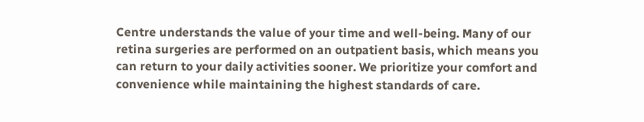Centre understands the value of your time and well-being. Many of our retina surgeries are performed on an outpatient basis, which means you can return to your daily activities sooner. We prioritize your comfort and convenience while maintaining the highest standards of care.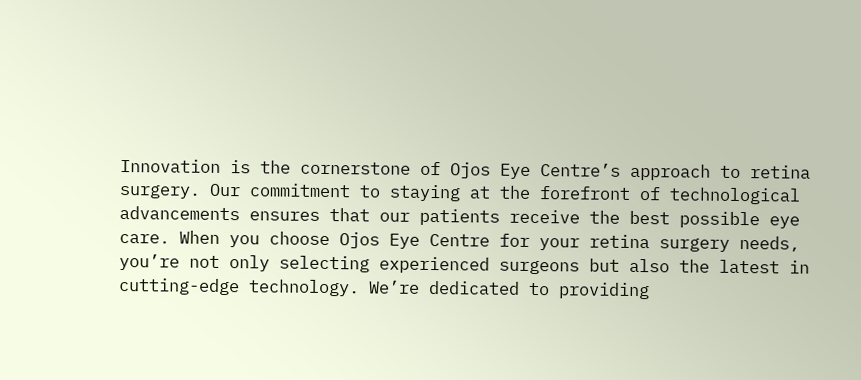Innovation is the cornerstone of Ojos Eye Centre’s approach to retina surgery. Our commitment to staying at the forefront of technological advancements ensures that our patients receive the best possible eye care. When you choose Ojos Eye Centre for your retina surgery needs, you’re not only selecting experienced surgeons but also the latest in cutting-edge technology. We’re dedicated to providing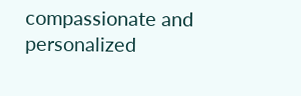compassionate and personalized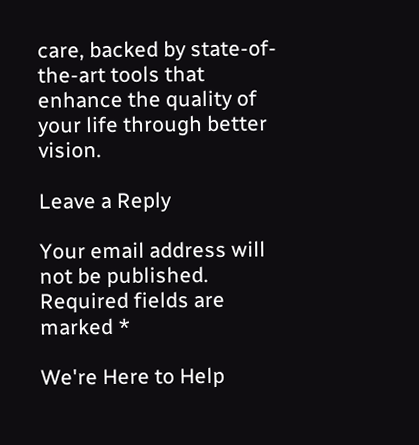care, backed by state-of-the-art tools that enhance the quality of your life through better vision.

Leave a Reply

Your email address will not be published. Required fields are marked *

We're Here to Help